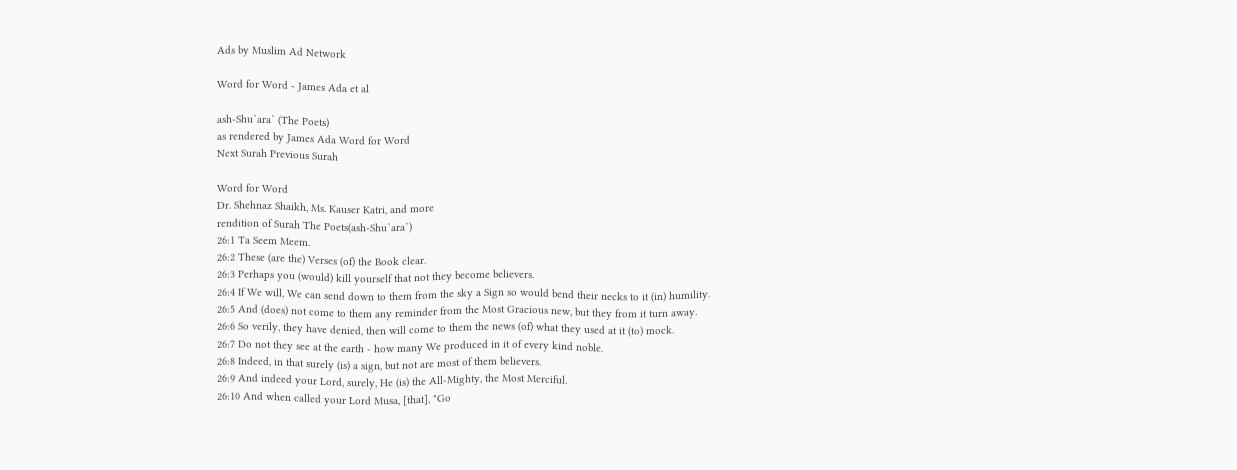Ads by Muslim Ad Network

Word for Word - James Ada et al

ash-Shu`ara` (The Poets)
as rendered by James Ada Word for Word
Next Surah Previous Surah

Word for Word
Dr. Shehnaz Shaikh, Ms. Kauser Katri, and more
rendition of Surah The Poets(ash-Shu`ara`)
26:1 Ta Seem Meem.
26:2 These (are the) Verses (of) the Book clear.
26:3 Perhaps you (would) kill yourself that not they become believers.
26:4 If We will, We can send down to them from the sky a Sign so would bend their necks to it (in) humility.
26:5 And (does) not come to them any reminder from the Most Gracious new, but they from it turn away.
26:6 So verily, they have denied, then will come to them the news (of) what they used at it (to) mock.
26:7 Do not they see at the earth - how many We produced in it of every kind noble.
26:8 Indeed, in that surely (is) a sign, but not are most of them believers.
26:9 And indeed your Lord, surely, He (is) the All-Mighty, the Most Merciful.
26:10 And when called your Lord Musa, [that], "Go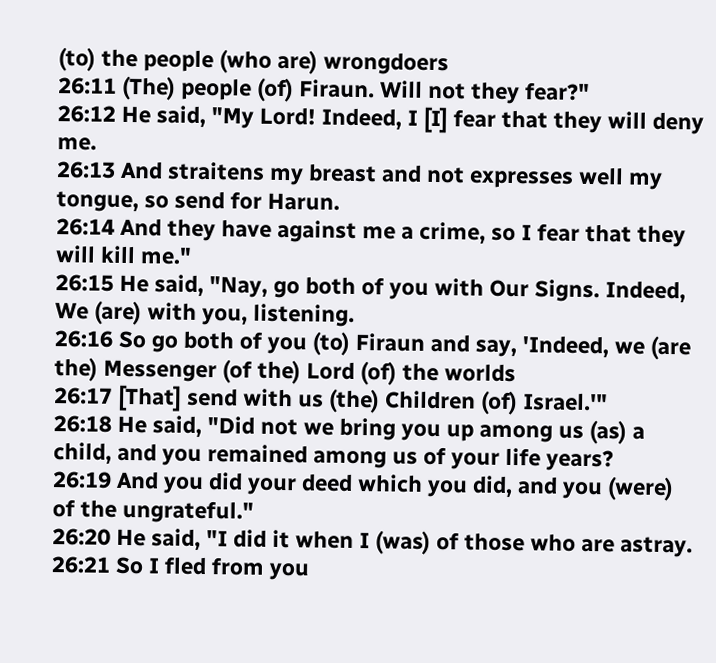(to) the people (who are) wrongdoers
26:11 (The) people (of) Firaun. Will not they fear?"
26:12 He said, "My Lord! Indeed, I [I] fear that they will deny me.
26:13 And straitens my breast and not expresses well my tongue, so send for Harun.
26:14 And they have against me a crime, so I fear that they will kill me."
26:15 He said, "Nay, go both of you with Our Signs. Indeed, We (are) with you, listening.
26:16 So go both of you (to) Firaun and say, 'Indeed, we (are the) Messenger (of the) Lord (of) the worlds
26:17 [That] send with us (the) Children (of) Israel.'"
26:18 He said, "Did not we bring you up among us (as) a child, and you remained among us of your life years?
26:19 And you did your deed which you did, and you (were) of the ungrateful."
26:20 He said, "I did it when I (was) of those who are astray.
26:21 So I fled from you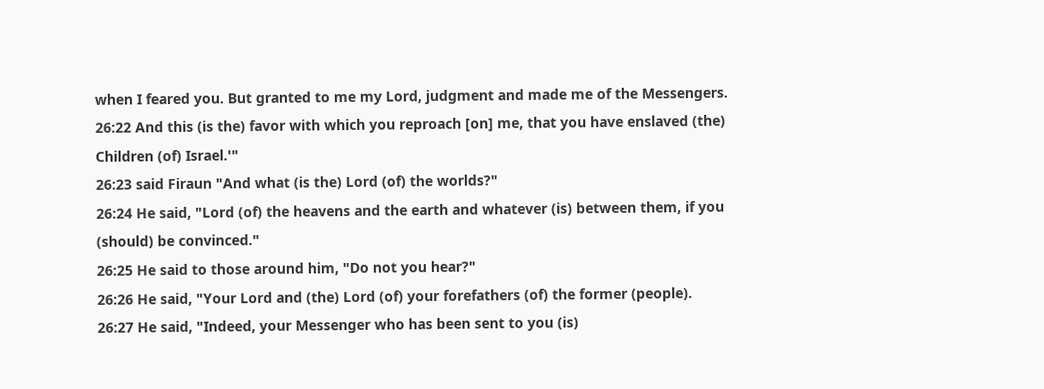when I feared you. But granted to me my Lord, judgment and made me of the Messengers.
26:22 And this (is the) favor with which you reproach [on] me, that you have enslaved (the) Children (of) Israel.'"
26:23 said Firaun "And what (is the) Lord (of) the worlds?"
26:24 He said, "Lord (of) the heavens and the earth and whatever (is) between them, if you (should) be convinced."
26:25 He said to those around him, "Do not you hear?"
26:26 He said, "Your Lord and (the) Lord (of) your forefathers (of) the former (people).
26:27 He said, "Indeed, your Messenger who has been sent to you (is)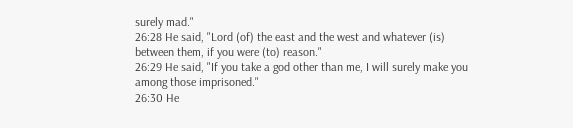surely mad."
26:28 He said, "Lord (of) the east and the west and whatever (is) between them, if you were (to) reason."
26:29 He said, "If you take a god other than me, I will surely make you among those imprisoned."
26:30 He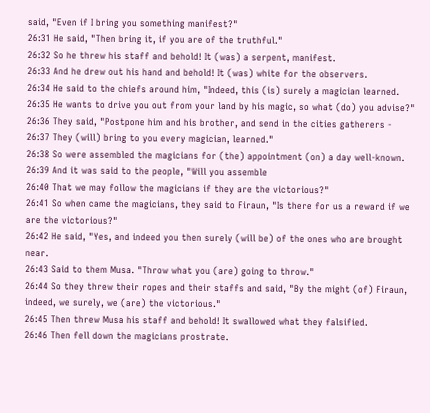said, "Even if I bring you something manifest?"
26:31 He said, "Then bring it, if you are of the truthful."
26:32 So he threw his staff and behold! It (was) a serpent, manifest.
26:33 And he drew out his hand and behold! It (was) white for the observers.
26:34 He said to the chiefs around him, "Indeed, this (is) surely a magician learned.
26:35 He wants to drive you out from your land by his magic, so what (do) you advise?"
26:36 They said, "Postpone him and his brother, and send in the cities gatherers -
26:37 They (will) bring to you every magician, learned."
26:38 So were assembled the magicians for (the) appointment (on) a day well-known.
26:39 And it was said to the people, "Will you assemble
26:40 That we may follow the magicians if they are the victorious?"
26:41 So when came the magicians, they said to Firaun, "Is there for us a reward if we are the victorious?"
26:42 He said, "Yes, and indeed you then surely (will be) of the ones who are brought near.
26:43 Said to them Musa. "Throw what you (are) going to throw."
26:44 So they threw their ropes and their staffs and said, "By the might (of) Firaun, indeed, we surely, we (are) the victorious."
26:45 Then threw Musa his staff and behold! It swallowed what they falsified.
26:46 Then fell down the magicians prostrate.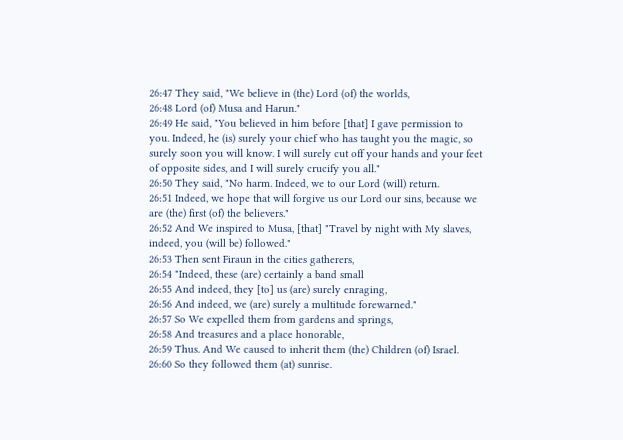26:47 They said, "We believe in (the) Lord (of) the worlds,
26:48 Lord (of) Musa and Harun."
26:49 He said, "You believed in him before [that] I gave permission to you. Indeed, he (is) surely your chief who has taught you the magic, so surely soon you will know. I will surely cut off your hands and your feet of opposite sides, and I will surely crucify you all."
26:50 They said, "No harm. Indeed, we to our Lord (will) return.
26:51 Indeed, we hope that will forgive us our Lord our sins, because we are (the) first (of) the believers."
26:52 And We inspired to Musa, [that] "Travel by night with My slaves, indeed, you (will be) followed."
26:53 Then sent Firaun in the cities gatherers,
26:54 "Indeed, these (are) certainly a band small
26:55 And indeed, they [to] us (are) surely enraging,
26:56 And indeed, we (are) surely a multitude forewarned."
26:57 So We expelled them from gardens and springs,
26:58 And treasures and a place honorable,
26:59 Thus. And We caused to inherit them (the) Children (of) Israel.
26:60 So they followed them (at) sunrise.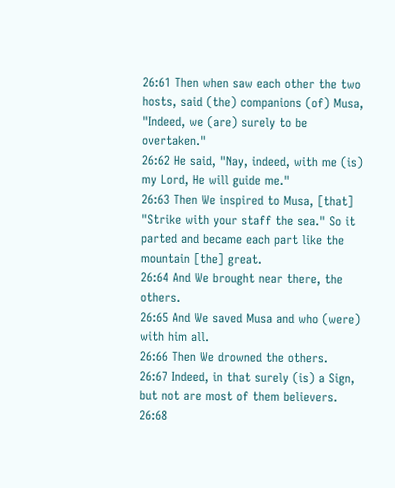26:61 Then when saw each other the two hosts, said (the) companions (of) Musa, "Indeed, we (are) surely to be overtaken."
26:62 He said, "Nay, indeed, with me (is) my Lord, He will guide me."
26:63 Then We inspired to Musa, [that] "Strike with your staff the sea." So it parted and became each part like the mountain [the] great.
26:64 And We brought near there, the others.
26:65 And We saved Musa and who (were) with him all.
26:66 Then We drowned the others.
26:67 Indeed, in that surely (is) a Sign, but not are most of them believers.
26:68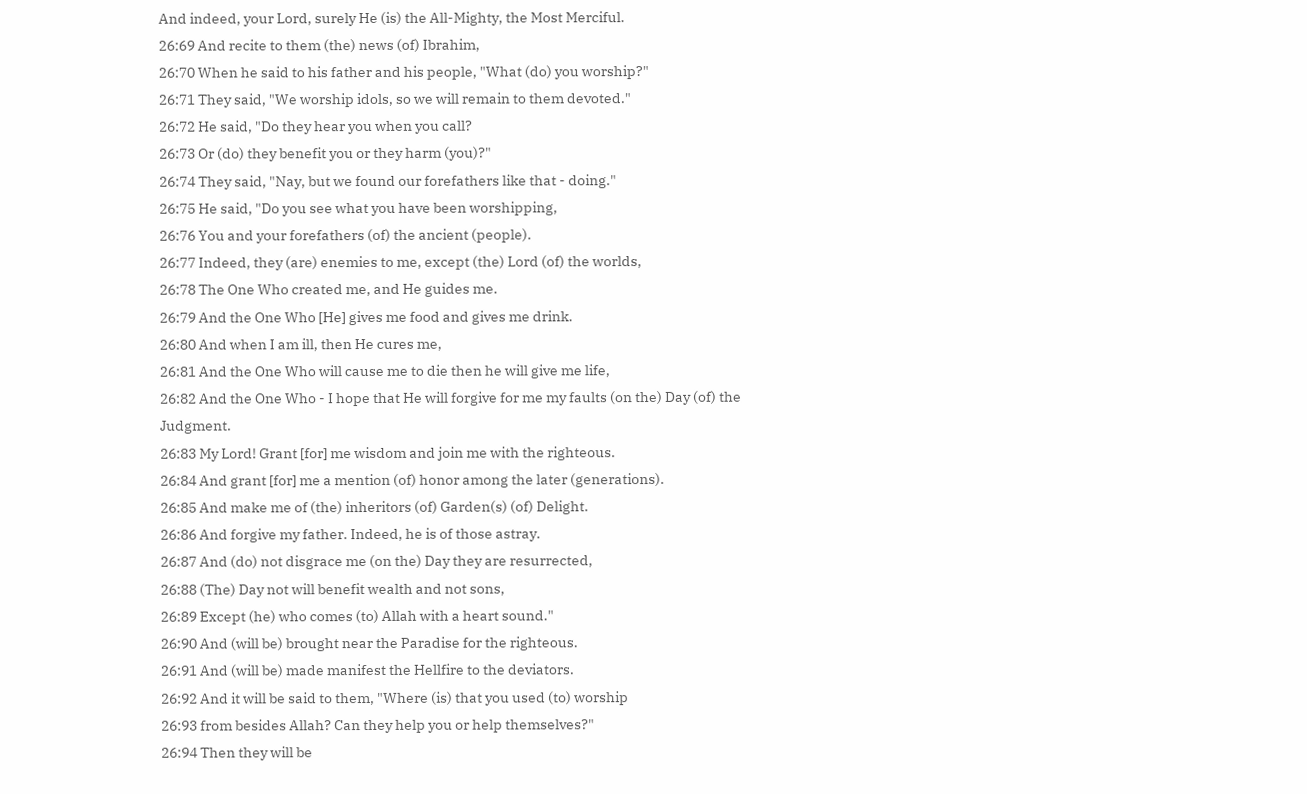And indeed, your Lord, surely He (is) the All-Mighty, the Most Merciful.
26:69 And recite to them (the) news (of) Ibrahim,
26:70 When he said to his father and his people, "What (do) you worship?"
26:71 They said, "We worship idols, so we will remain to them devoted."
26:72 He said, "Do they hear you when you call?
26:73 Or (do) they benefit you or they harm (you)?"
26:74 They said, "Nay, but we found our forefathers like that - doing."
26:75 He said, "Do you see what you have been worshipping,
26:76 You and your forefathers (of) the ancient (people).
26:77 Indeed, they (are) enemies to me, except (the) Lord (of) the worlds,
26:78 The One Who created me, and He guides me.
26:79 And the One Who [He] gives me food and gives me drink.
26:80 And when I am ill, then He cures me,
26:81 And the One Who will cause me to die then he will give me life,
26:82 And the One Who - I hope that He will forgive for me my faults (on the) Day (of) the Judgment.
26:83 My Lord! Grant [for] me wisdom and join me with the righteous.
26:84 And grant [for] me a mention (of) honor among the later (generations).
26:85 And make me of (the) inheritors (of) Garden(s) (of) Delight.
26:86 And forgive my father. Indeed, he is of those astray.
26:87 And (do) not disgrace me (on the) Day they are resurrected,
26:88 (The) Day not will benefit wealth and not sons,
26:89 Except (he) who comes (to) Allah with a heart sound."
26:90 And (will be) brought near the Paradise for the righteous.
26:91 And (will be) made manifest the Hellfire to the deviators.
26:92 And it will be said to them, "Where (is) that you used (to) worship
26:93 from besides Allah? Can they help you or help themselves?"
26:94 Then they will be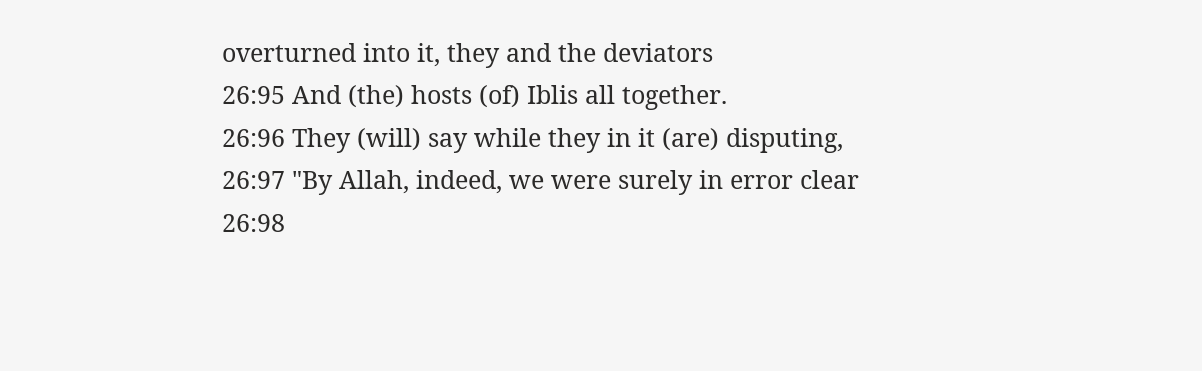overturned into it, they and the deviators
26:95 And (the) hosts (of) Iblis all together.
26:96 They (will) say while they in it (are) disputing,
26:97 "By Allah, indeed, we were surely in error clear
26:98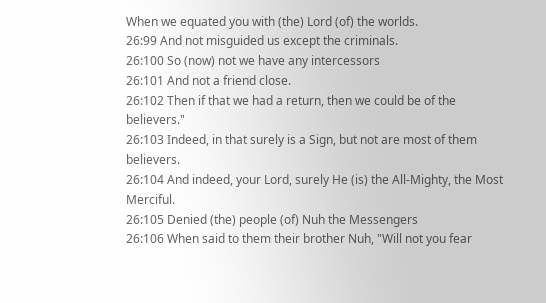When we equated you with (the) Lord (of) the worlds.
26:99 And not misguided us except the criminals.
26:100 So (now) not we have any intercessors
26:101 And not a friend close.
26:102 Then if that we had a return, then we could be of the believers."
26:103 Indeed, in that surely is a Sign, but not are most of them believers.
26:104 And indeed, your Lord, surely He (is) the All-Mighty, the Most Merciful.
26:105 Denied (the) people (of) Nuh the Messengers
26:106 When said to them their brother Nuh, "Will not you fear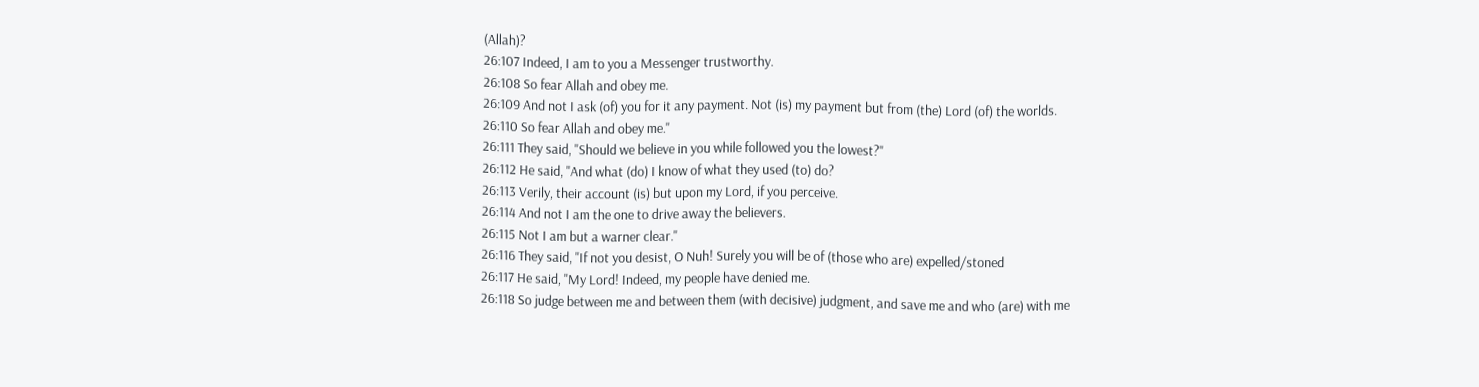(Allah)?
26:107 Indeed, I am to you a Messenger trustworthy.
26:108 So fear Allah and obey me.
26:109 And not I ask (of) you for it any payment. Not (is) my payment but from (the) Lord (of) the worlds.
26:110 So fear Allah and obey me."
26:111 They said, "Should we believe in you while followed you the lowest?"
26:112 He said, "And what (do) I know of what they used (to) do?
26:113 Verily, their account (is) but upon my Lord, if you perceive.
26:114 And not I am the one to drive away the believers.
26:115 Not I am but a warner clear."
26:116 They said, "If not you desist, O Nuh! Surely you will be of (those who are) expelled/stoned
26:117 He said, "My Lord! Indeed, my people have denied me.
26:118 So judge between me and between them (with decisive) judgment, and save me and who (are) with me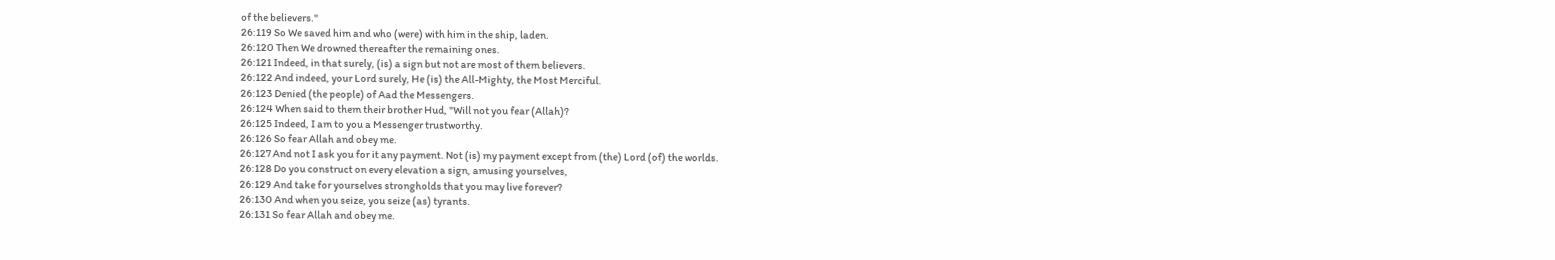of the believers."
26:119 So We saved him and who (were) with him in the ship, laden.
26:120 Then We drowned thereafter the remaining ones.
26:121 Indeed, in that surely, (is) a sign but not are most of them believers.
26:122 And indeed, your Lord surely, He (is) the All-Mighty, the Most Merciful.
26:123 Denied (the people) of Aad the Messengers.
26:124 When said to them their brother Hud, "Will not you fear (Allah)?
26:125 Indeed, I am to you a Messenger trustworthy.
26:126 So fear Allah and obey me.
26:127 And not I ask you for it any payment. Not (is) my payment except from (the) Lord (of) the worlds.
26:128 Do you construct on every elevation a sign, amusing yourselves,
26:129 And take for yourselves strongholds that you may live forever?
26:130 And when you seize, you seize (as) tyrants.
26:131 So fear Allah and obey me.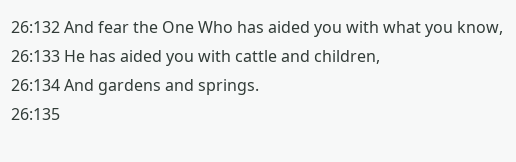26:132 And fear the One Who has aided you with what you know,
26:133 He has aided you with cattle and children,
26:134 And gardens and springs.
26:135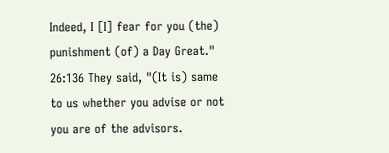Indeed, I [I] fear for you (the) punishment (of) a Day Great."
26:136 They said, "(It is) same to us whether you advise or not you are of the advisors.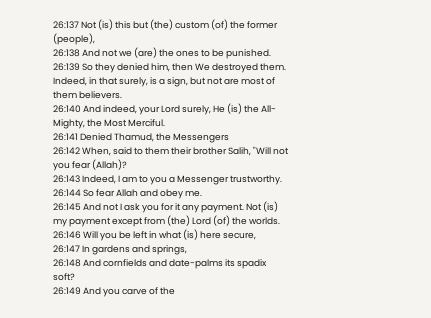26:137 Not (is) this but (the) custom (of) the former (people),
26:138 And not we (are) the ones to be punished.
26:139 So they denied him, then We destroyed them. Indeed, in that surely, is a sign, but not are most of them believers.
26:140 And indeed, your Lord surely, He (is) the All-Mighty, the Most Merciful.
26:141 Denied Thamud, the Messengers
26:142 When, said to them their brother Salih, "Will not you fear (Allah)?
26:143 Indeed, I am to you a Messenger trustworthy.
26:144 So fear Allah and obey me.
26:145 And not I ask you for it any payment. Not (is) my payment except from (the) Lord (of) the worlds.
26:146 Will you be left in what (is) here secure,
26:147 In gardens and springs,
26:148 And cornfields and date-palms its spadix soft?
26:149 And you carve of the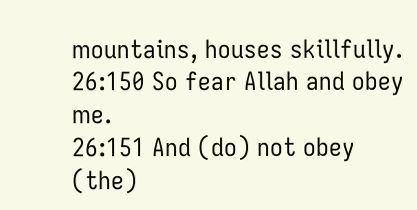mountains, houses skillfully.
26:150 So fear Allah and obey me.
26:151 And (do) not obey (the)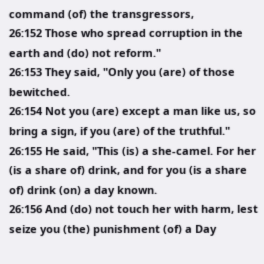command (of) the transgressors,
26:152 Those who spread corruption in the earth and (do) not reform."
26:153 They said, "Only you (are) of those bewitched.
26:154 Not you (are) except a man like us, so bring a sign, if you (are) of the truthful."
26:155 He said, "This (is) a she-camel. For her (is a share of) drink, and for you (is a share of) drink (on) a day known.
26:156 And (do) not touch her with harm, lest seize you (the) punishment (of) a Day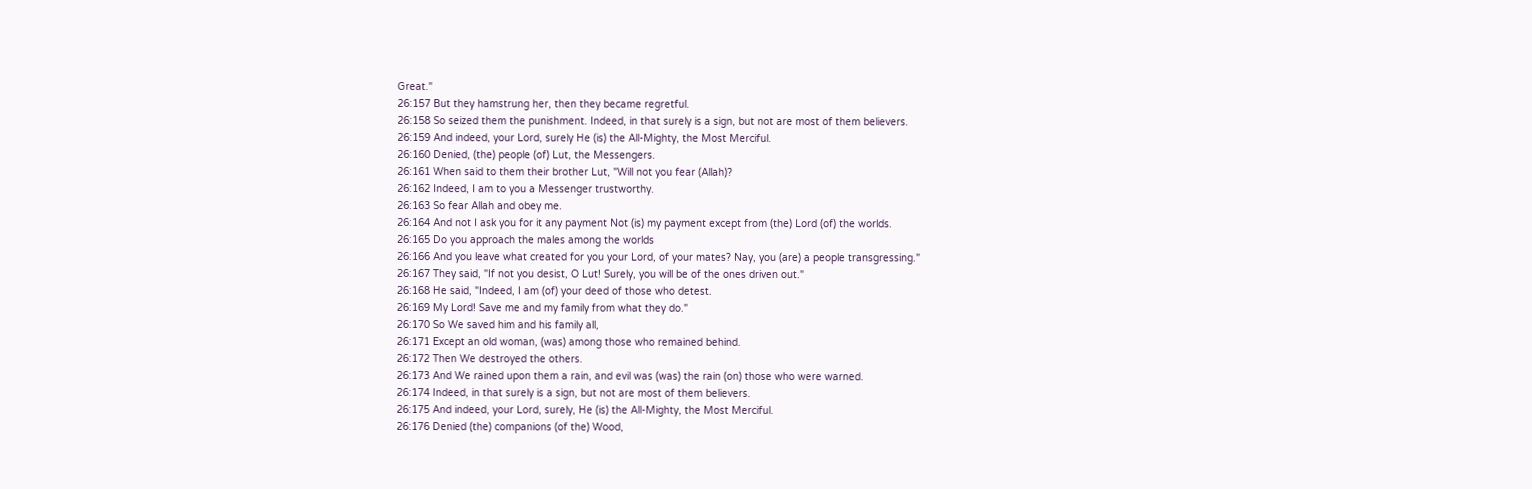Great."
26:157 But they hamstrung her, then they became regretful.
26:158 So seized them the punishment. Indeed, in that surely is a sign, but not are most of them believers.
26:159 And indeed, your Lord, surely He (is) the All-Mighty, the Most Merciful.
26:160 Denied, (the) people (of) Lut, the Messengers.
26:161 When said to them their brother Lut, "Will not you fear (Allah)?
26:162 Indeed, I am to you a Messenger trustworthy.
26:163 So fear Allah and obey me.
26:164 And not I ask you for it any payment Not (is) my payment except from (the) Lord (of) the worlds.
26:165 Do you approach the males among the worlds
26:166 And you leave what created for you your Lord, of your mates? Nay, you (are) a people transgressing."
26:167 They said, "If not you desist, O Lut! Surely, you will be of the ones driven out."
26:168 He said, "Indeed, I am (of) your deed of those who detest.
26:169 My Lord! Save me and my family from what they do."
26:170 So We saved him and his family all,
26:171 Except an old woman, (was) among those who remained behind.
26:172 Then We destroyed the others.
26:173 And We rained upon them a rain, and evil was (was) the rain (on) those who were warned.
26:174 Indeed, in that surely is a sign, but not are most of them believers.
26:175 And indeed, your Lord, surely, He (is) the All-Mighty, the Most Merciful.
26:176 Denied (the) companions (of the) Wood,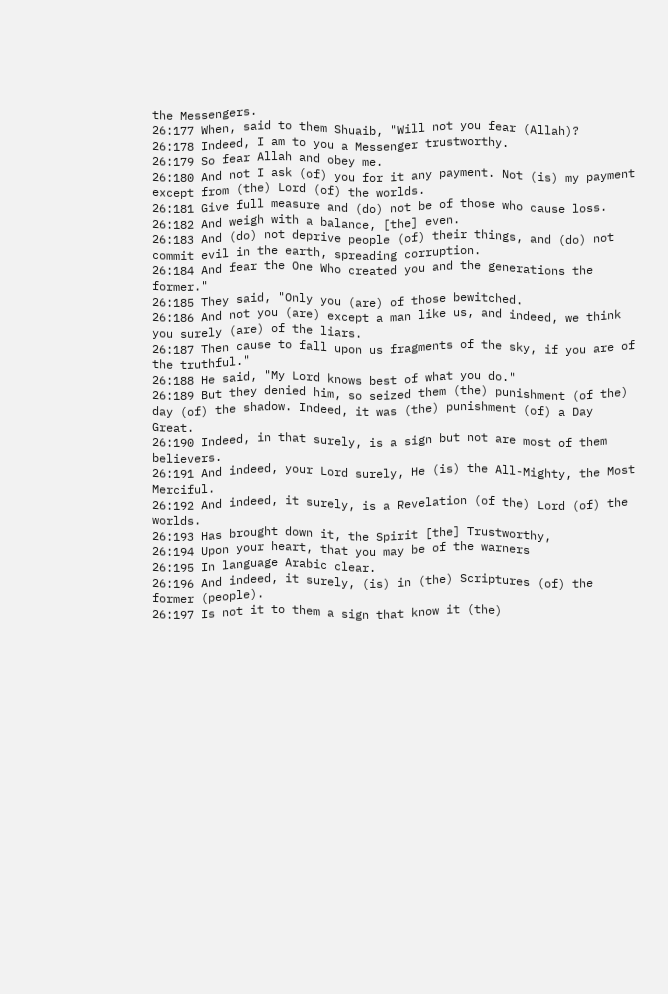the Messengers.
26:177 When, said to them Shuaib, "Will not you fear (Allah)?
26:178 Indeed, I am to you a Messenger trustworthy.
26:179 So fear Allah and obey me.
26:180 And not I ask (of) you for it any payment. Not (is) my payment except from (the) Lord (of) the worlds.
26:181 Give full measure and (do) not be of those who cause loss.
26:182 And weigh with a balance, [the] even.
26:183 And (do) not deprive people (of) their things, and (do) not commit evil in the earth, spreading corruption.
26:184 And fear the One Who created you and the generations the former."
26:185 They said, "Only you (are) of those bewitched.
26:186 And not you (are) except a man like us, and indeed, we think you surely (are) of the liars.
26:187 Then cause to fall upon us fragments of the sky, if you are of the truthful."
26:188 He said, "My Lord knows best of what you do."
26:189 But they denied him, so seized them (the) punishment (of the) day (of) the shadow. Indeed, it was (the) punishment (of) a Day Great.
26:190 Indeed, in that surely, is a sign but not are most of them believers.
26:191 And indeed, your Lord surely, He (is) the All-Mighty, the Most Merciful.
26:192 And indeed, it surely, is a Revelation (of the) Lord (of) the worlds.
26:193 Has brought down it, the Spirit [the] Trustworthy,
26:194 Upon your heart, that you may be of the warners
26:195 In language Arabic clear.
26:196 And indeed, it surely, (is) in (the) Scriptures (of) the former (people).
26:197 Is not it to them a sign that know it (the)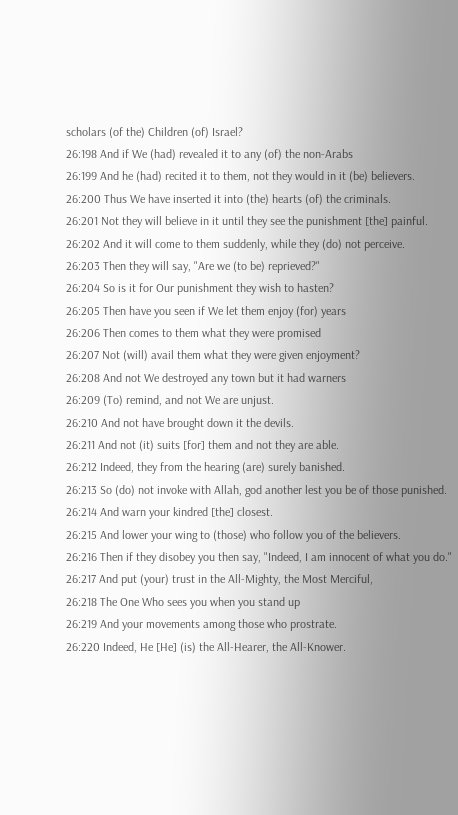scholars (of the) Children (of) Israel?
26:198 And if We (had) revealed it to any (of) the non-Arabs
26:199 And he (had) recited it to them, not they would in it (be) believers.
26:200 Thus We have inserted it into (the) hearts (of) the criminals.
26:201 Not they will believe in it until they see the punishment [the] painful.
26:202 And it will come to them suddenly, while they (do) not perceive.
26:203 Then they will say, "Are we (to be) reprieved?"
26:204 So is it for Our punishment they wish to hasten?
26:205 Then have you seen if We let them enjoy (for) years
26:206 Then comes to them what they were promised
26:207 Not (will) avail them what they were given enjoyment?
26:208 And not We destroyed any town but it had warners
26:209 (To) remind, and not We are unjust.
26:210 And not have brought down it the devils.
26:211 And not (it) suits [for] them and not they are able.
26:212 Indeed, they from the hearing (are) surely banished.
26:213 So (do) not invoke with Allah, god another lest you be of those punished.
26:214 And warn your kindred [the] closest.
26:215 And lower your wing to (those) who follow you of the believers.
26:216 Then if they disobey you then say, "Indeed, I am innocent of what you do."
26:217 And put (your) trust in the All-Mighty, the Most Merciful,
26:218 The One Who sees you when you stand up
26:219 And your movements among those who prostrate.
26:220 Indeed, He [He] (is) the All-Hearer, the All-Knower.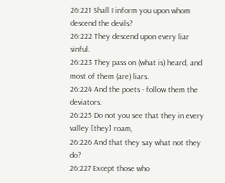26:221 Shall I inform you upon whom descend the devils?
26:222 They descend upon every liar sinful.
26:223 They pass on (what is) heard, and most of them (are) liars.
26:224 And the poets - follow them the deviators.
26:225 Do not you see that they in every valley [they] roam,
26:226 And that they say what not they do?
26:227 Except those who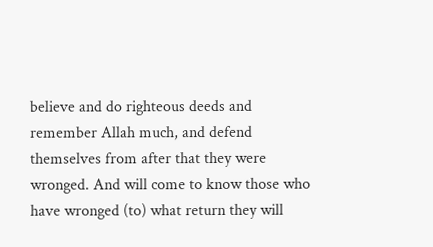believe and do righteous deeds and remember Allah much, and defend themselves from after that they were wronged. And will come to know those who have wronged (to) what return they will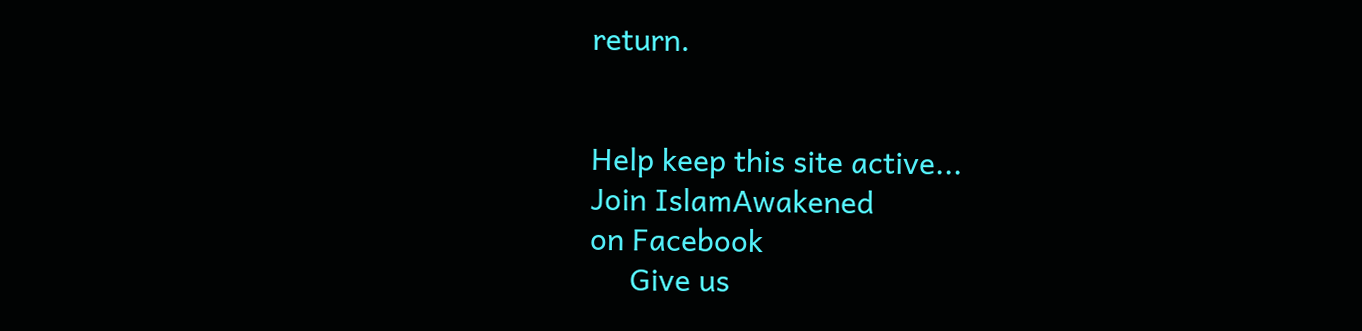return.


Help keep this site active...
Join IslamAwakened
on Facebook
     Give us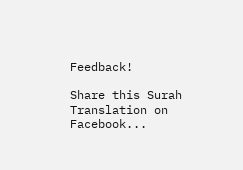Feedback!

Share this Surah Translation on Facebook...